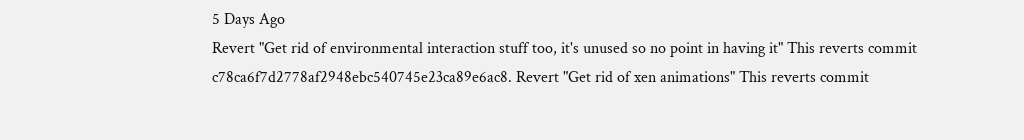5 Days Ago
Revert "Get rid of environmental interaction stuff too, it's unused so no point in having it" This reverts commit c78ca6f7d2778af2948ebc540745e23ca89e6ac8. Revert "Get rid of xen animations" This reverts commit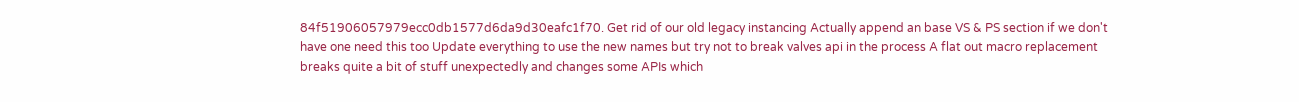84f51906057979ecc0db1577d6da9d30eafc1f70. Get rid of our old legacy instancing Actually append an base VS & PS section if we don't have one need this too Update everything to use the new names but try not to break valves api in the process A flat out macro replacement breaks quite a bit of stuff unexpectedly and changes some APIs which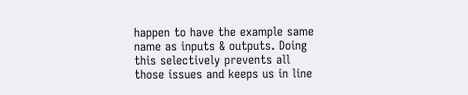happen to have the example same name as inputs & outputs. Doing this selectively prevents all those issues and keeps us in line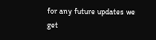for any future updates we get